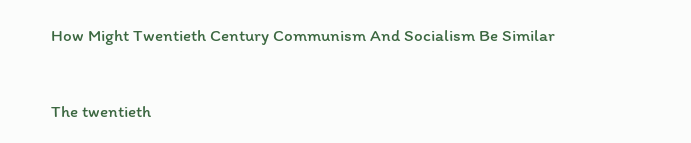How Might Twentieth Century Communism And Socialism Be Similar


The twentieth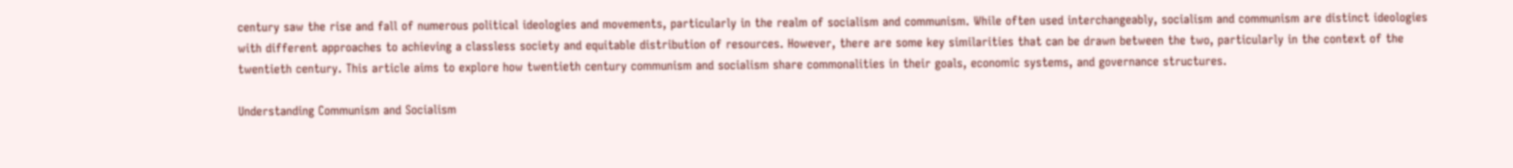century saw the rise and fall of numerous political ideologies and movements, particularly in the realm of socialism and communism. While often used interchangeably, socialism and communism are distinct ideologies with different approaches to achieving a classless society and equitable distribution of resources. However, there are some key similarities that can be drawn between the two, particularly in the context of the twentieth century. This article aims to explore how twentieth century communism and socialism share commonalities in their goals, economic systems, and governance structures.

Understanding Communism and Socialism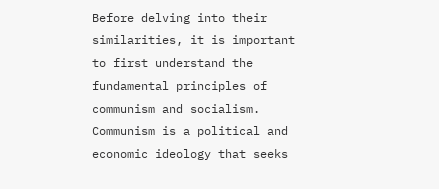Before delving into their similarities, it is important to first understand the fundamental principles of communism and socialism. Communism is a political and economic ideology that seeks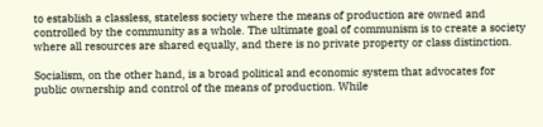to establish a classless, stateless society where the means of production are owned and controlled by the community as a whole. The ultimate goal of communism is to create a society where all resources are shared equally, and there is no private property or class distinction.

Socialism, on the other hand, is a broad political and economic system that advocates for public ownership and control of the means of production. While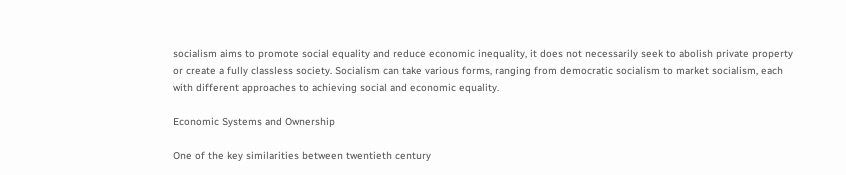socialism aims to promote social equality and reduce economic inequality, it does not necessarily seek to abolish private property or create a fully classless society. Socialism can take various forms, ranging from democratic socialism to market socialism, each with different approaches to achieving social and economic equality.

Economic Systems and Ownership

One of the key similarities between twentieth century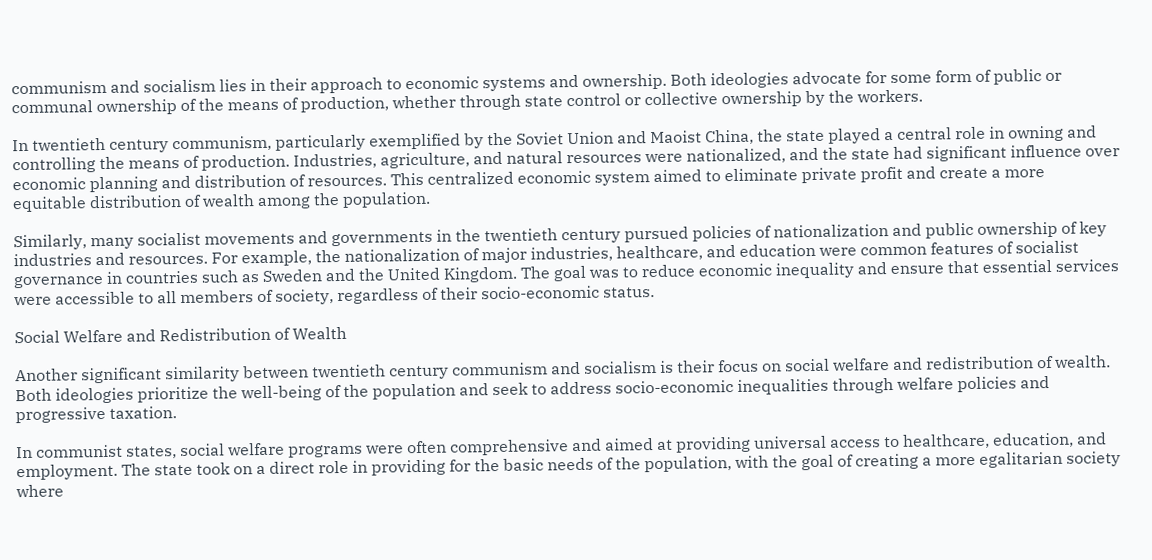communism and socialism lies in their approach to economic systems and ownership. Both ideologies advocate for some form of public or communal ownership of the means of production, whether through state control or collective ownership by the workers.

In twentieth century communism, particularly exemplified by the Soviet Union and Maoist China, the state played a central role in owning and controlling the means of production. Industries, agriculture, and natural resources were nationalized, and the state had significant influence over economic planning and distribution of resources. This centralized economic system aimed to eliminate private profit and create a more equitable distribution of wealth among the population.

Similarly, many socialist movements and governments in the twentieth century pursued policies of nationalization and public ownership of key industries and resources. For example, the nationalization of major industries, healthcare, and education were common features of socialist governance in countries such as Sweden and the United Kingdom. The goal was to reduce economic inequality and ensure that essential services were accessible to all members of society, regardless of their socio-economic status.

Social Welfare and Redistribution of Wealth

Another significant similarity between twentieth century communism and socialism is their focus on social welfare and redistribution of wealth. Both ideologies prioritize the well-being of the population and seek to address socio-economic inequalities through welfare policies and progressive taxation.

In communist states, social welfare programs were often comprehensive and aimed at providing universal access to healthcare, education, and employment. The state took on a direct role in providing for the basic needs of the population, with the goal of creating a more egalitarian society where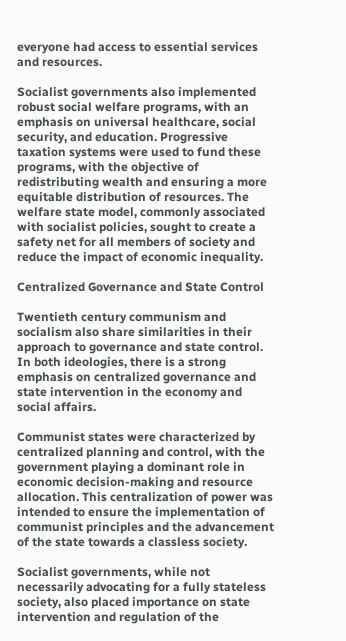everyone had access to essential services and resources.

Socialist governments also implemented robust social welfare programs, with an emphasis on universal healthcare, social security, and education. Progressive taxation systems were used to fund these programs, with the objective of redistributing wealth and ensuring a more equitable distribution of resources. The welfare state model, commonly associated with socialist policies, sought to create a safety net for all members of society and reduce the impact of economic inequality.

Centralized Governance and State Control

Twentieth century communism and socialism also share similarities in their approach to governance and state control. In both ideologies, there is a strong emphasis on centralized governance and state intervention in the economy and social affairs.

Communist states were characterized by centralized planning and control, with the government playing a dominant role in economic decision-making and resource allocation. This centralization of power was intended to ensure the implementation of communist principles and the advancement of the state towards a classless society.

Socialist governments, while not necessarily advocating for a fully stateless society, also placed importance on state intervention and regulation of the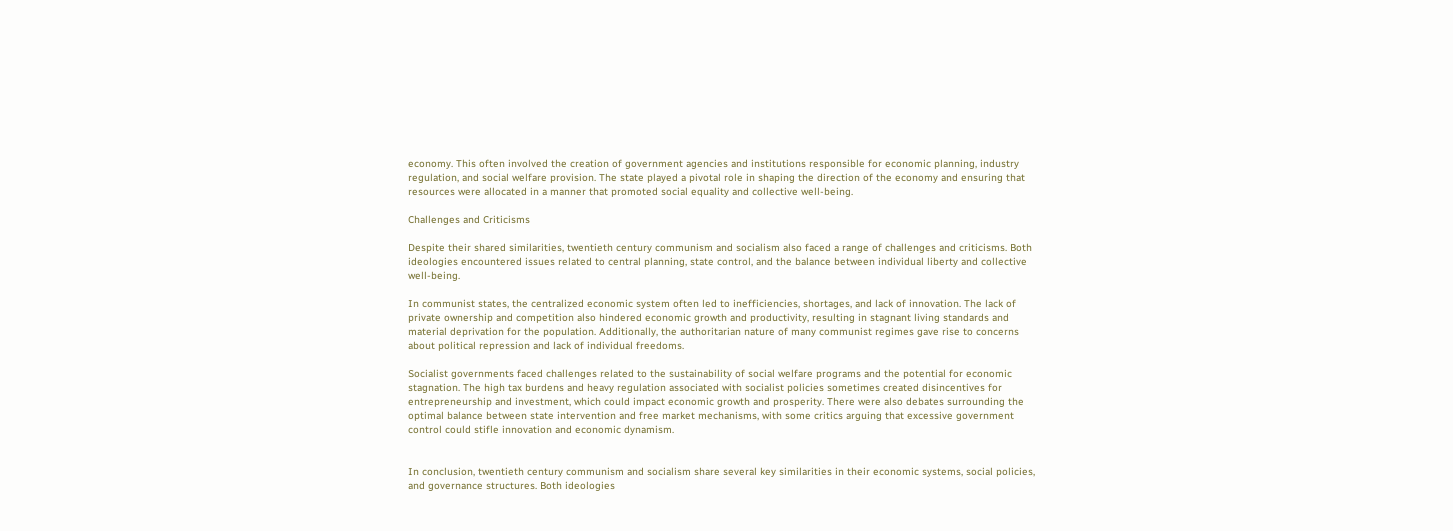economy. This often involved the creation of government agencies and institutions responsible for economic planning, industry regulation, and social welfare provision. The state played a pivotal role in shaping the direction of the economy and ensuring that resources were allocated in a manner that promoted social equality and collective well-being.

Challenges and Criticisms

Despite their shared similarities, twentieth century communism and socialism also faced a range of challenges and criticisms. Both ideologies encountered issues related to central planning, state control, and the balance between individual liberty and collective well-being.

In communist states, the centralized economic system often led to inefficiencies, shortages, and lack of innovation. The lack of private ownership and competition also hindered economic growth and productivity, resulting in stagnant living standards and material deprivation for the population. Additionally, the authoritarian nature of many communist regimes gave rise to concerns about political repression and lack of individual freedoms.

Socialist governments faced challenges related to the sustainability of social welfare programs and the potential for economic stagnation. The high tax burdens and heavy regulation associated with socialist policies sometimes created disincentives for entrepreneurship and investment, which could impact economic growth and prosperity. There were also debates surrounding the optimal balance between state intervention and free market mechanisms, with some critics arguing that excessive government control could stifle innovation and economic dynamism.


In conclusion, twentieth century communism and socialism share several key similarities in their economic systems, social policies, and governance structures. Both ideologies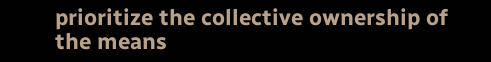prioritize the collective ownership of the means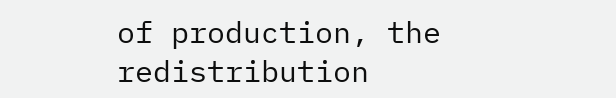of production, the redistribution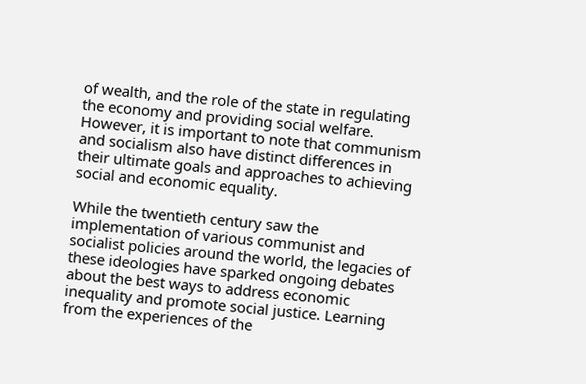of wealth, and the role of the state in regulating the economy and providing social welfare. However, it is important to note that communism and socialism also have distinct differences in their ultimate goals and approaches to achieving social and economic equality.

While the twentieth century saw the implementation of various communist and socialist policies around the world, the legacies of these ideologies have sparked ongoing debates about the best ways to address economic inequality and promote social justice. Learning from the experiences of the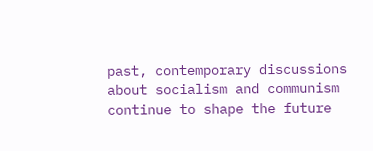past, contemporary discussions about socialism and communism continue to shape the future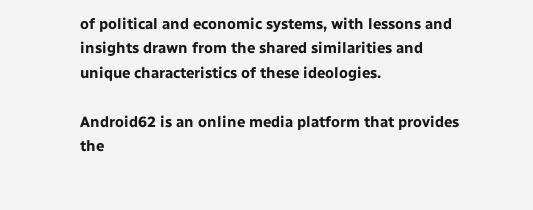of political and economic systems, with lessons and insights drawn from the shared similarities and unique characteristics of these ideologies.

Android62 is an online media platform that provides the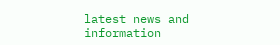latest news and information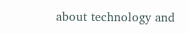about technology and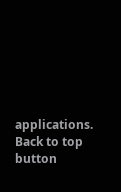applications.
Back to top button